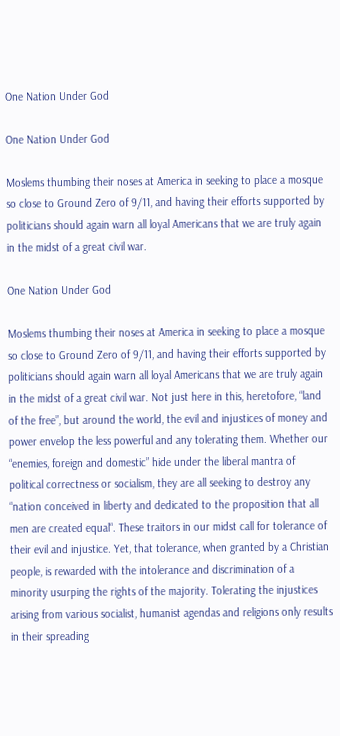One Nation Under God

One Nation Under God

Moslems thumbing their noses at America in seeking to place a mosque so close to Ground Zero of 9/11, and having their efforts supported by politicians should again warn all loyal Americans that we are truly again in the midst of a great civil war.

One Nation Under God

Moslems thumbing their noses at America in seeking to place a mosque so close to Ground Zero of 9/11, and having their efforts supported by politicians should again warn all loyal Americans that we are truly again in the midst of a great civil war. Not just here in this, heretofore, “land of the free”, but around the world, the evil and injustices of money and power envelop the less powerful and any tolerating them. Whether our “enemies, foreign and domestic” hide under the liberal mantra of political correctness or socialism, they are all seeking to destroy any “nation conceived in liberty and dedicated to the proposition that all men are created equal“. These traitors in our midst call for tolerance of their evil and injustice. Yet, that tolerance, when granted by a Christian people, is rewarded with the intolerance and discrimination of a minority usurping the rights of the majority. Tolerating the injustices arising from various socialist, humanist agendas and religions only results in their spreading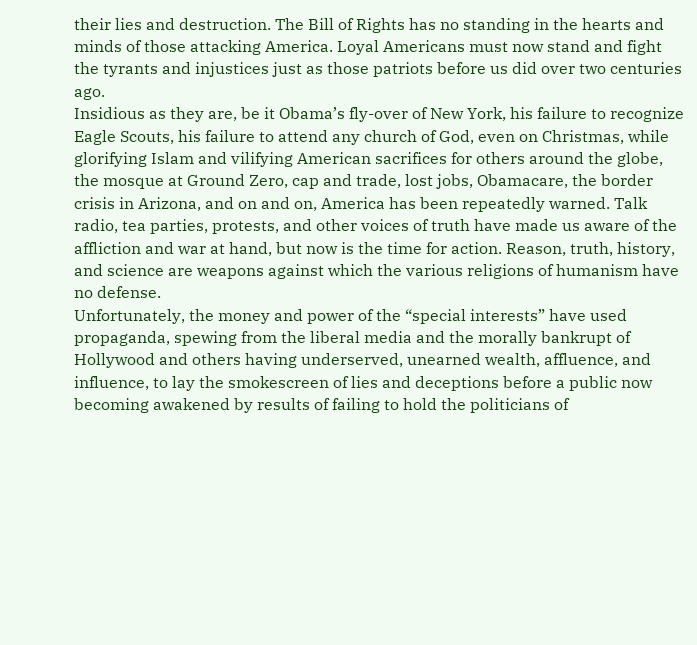their lies and destruction. The Bill of Rights has no standing in the hearts and minds of those attacking America. Loyal Americans must now stand and fight the tyrants and injustices just as those patriots before us did over two centuries ago.
Insidious as they are, be it Obama’s fly-over of New York, his failure to recognize Eagle Scouts, his failure to attend any church of God, even on Christmas, while glorifying Islam and vilifying American sacrifices for others around the globe, the mosque at Ground Zero, cap and trade, lost jobs, Obamacare, the border crisis in Arizona, and on and on, America has been repeatedly warned. Talk radio, tea parties, protests, and other voices of truth have made us aware of the affliction and war at hand, but now is the time for action. Reason, truth, history, and science are weapons against which the various religions of humanism have no defense.
Unfortunately, the money and power of the “special interests” have used propaganda, spewing from the liberal media and the morally bankrupt of Hollywood and others having underserved, unearned wealth, affluence, and influence, to lay the smokescreen of lies and deceptions before a public now becoming awakened by results of failing to hold the politicians of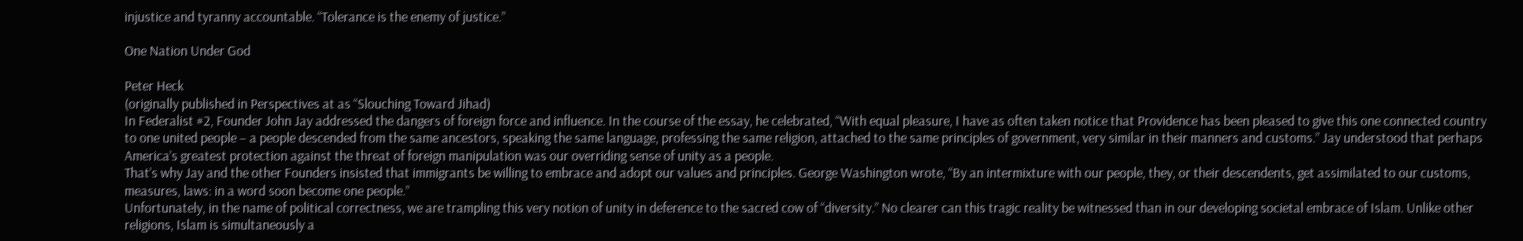injustice and tyranny accountable. “Tolerance is the enemy of justice.”

One Nation Under God

Peter Heck
(originally published in Perspectives at as “Slouching Toward Jihad)
In Federalist #2, Founder John Jay addressed the dangers of foreign force and influence. In the course of the essay, he celebrated, “With equal pleasure, I have as often taken notice that Providence has been pleased to give this one connected country to one united people – a people descended from the same ancestors, speaking the same language, professing the same religion, attached to the same principles of government, very similar in their manners and customs.” Jay understood that perhaps America’s greatest protection against the threat of foreign manipulation was our overriding sense of unity as a people.
That’s why Jay and the other Founders insisted that immigrants be willing to embrace and adopt our values and principles. George Washington wrote, “By an intermixture with our people, they, or their descendents, get assimilated to our customs, measures, laws: in a word soon become one people.”
Unfortunately, in the name of political correctness, we are trampling this very notion of unity in deference to the sacred cow of “diversity.” No clearer can this tragic reality be witnessed than in our developing societal embrace of Islam. Unlike other religions, Islam is simultaneously a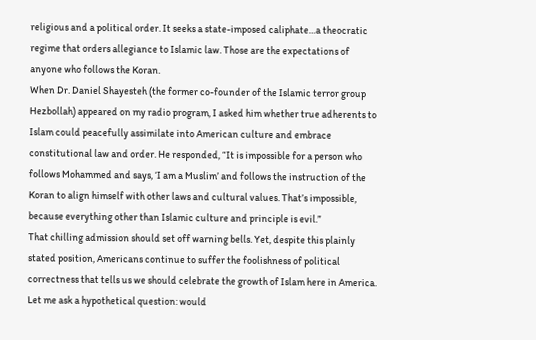religious and a political order. It seeks a state-imposed caliphate…a theocratic regime that orders allegiance to Islamic law. Those are the expectations of anyone who follows the Koran.
When Dr. Daniel Shayesteh (the former co-founder of the Islamic terror group Hezbollah) appeared on my radio program, I asked him whether true adherents to Islam could peacefully assimilate into American culture and embrace constitutional law and order. He responded, “It is impossible for a person who follows Mohammed and says, ‘I am a Muslim’ and follows the instruction of the Koran to align himself with other laws and cultural values. That’s impossible, because everything other than Islamic culture and principle is evil.”
That chilling admission should set off warning bells. Yet, despite this plainly stated position, Americans continue to suffer the foolishness of political correctness that tells us we should celebrate the growth of Islam here in America. Let me ask a hypothetical question: would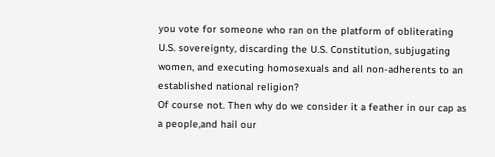you vote for someone who ran on the platform of obliterating U.S. sovereignty, discarding the U.S. Constitution, subjugating women, and executing homosexuals and all non-adherents to an established national religion?
Of course not. Then why do we consider it a feather in our cap as a people,and hail our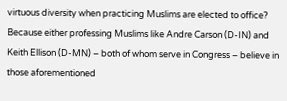virtuous diversity when practicing Muslims are elected to office? Because either professing Muslims like Andre Carson (D-IN) and Keith Ellison (D-MN) – both of whom serve in Congress – believe in those aforementioned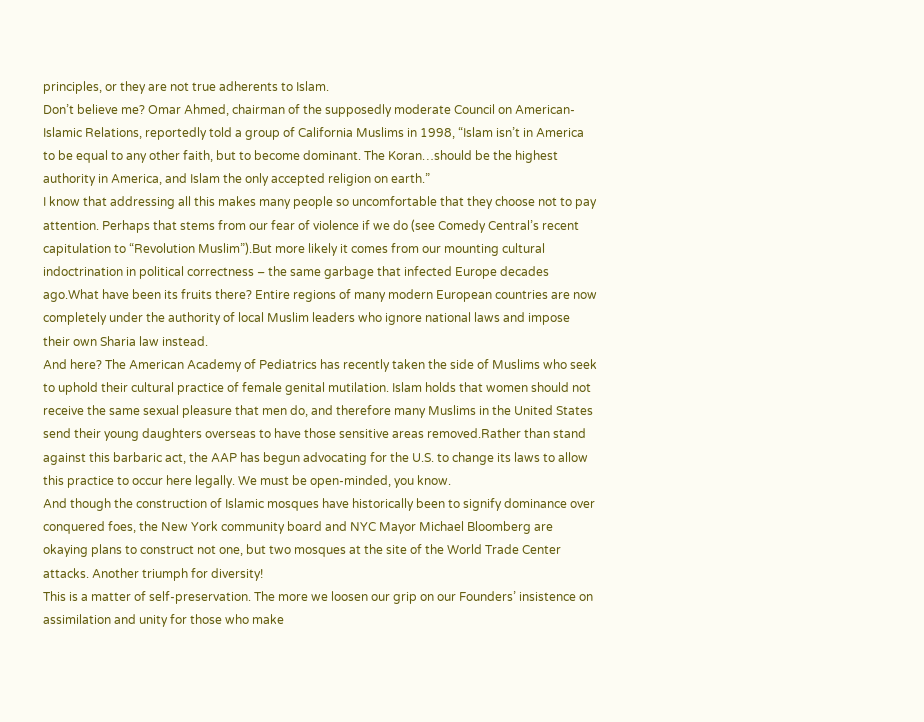principles, or they are not true adherents to Islam.
Don’t believe me? Omar Ahmed, chairman of the supposedly moderate Council on American-Islamic Relations, reportedly told a group of California Muslims in 1998, “Islam isn’t in America to be equal to any other faith, but to become dominant. The Koran…should be the highest authority in America, and Islam the only accepted religion on earth.”
I know that addressing all this makes many people so uncomfortable that they choose not to pay attention. Perhaps that stems from our fear of violence if we do (see Comedy Central’s recent capitulation to “Revolution Muslim”).But more likely it comes from our mounting cultural indoctrination in political correctness – the same garbage that infected Europe decades ago.What have been its fruits there? Entire regions of many modern European countries are now completely under the authority of local Muslim leaders who ignore national laws and impose their own Sharia law instead.
And here? The American Academy of Pediatrics has recently taken the side of Muslims who seek to uphold their cultural practice of female genital mutilation. Islam holds that women should not receive the same sexual pleasure that men do, and therefore many Muslims in the United States send their young daughters overseas to have those sensitive areas removed.Rather than stand against this barbaric act, the AAP has begun advocating for the U.S. to change its laws to allow this practice to occur here legally. We must be open-minded, you know.
And though the construction of Islamic mosques have historically been to signify dominance over conquered foes, the New York community board and NYC Mayor Michael Bloomberg are okaying plans to construct not one, but two mosques at the site of the World Trade Center attacks. Another triumph for diversity!
This is a matter of self-preservation. The more we loosen our grip on our Founders’ insistence on assimilation and unity for those who make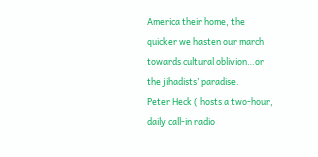America their home, the quicker we hasten our march towards cultural oblivion…or the jihadists’ paradise.
Peter Heck ( hosts a two-hour, daily call-in radio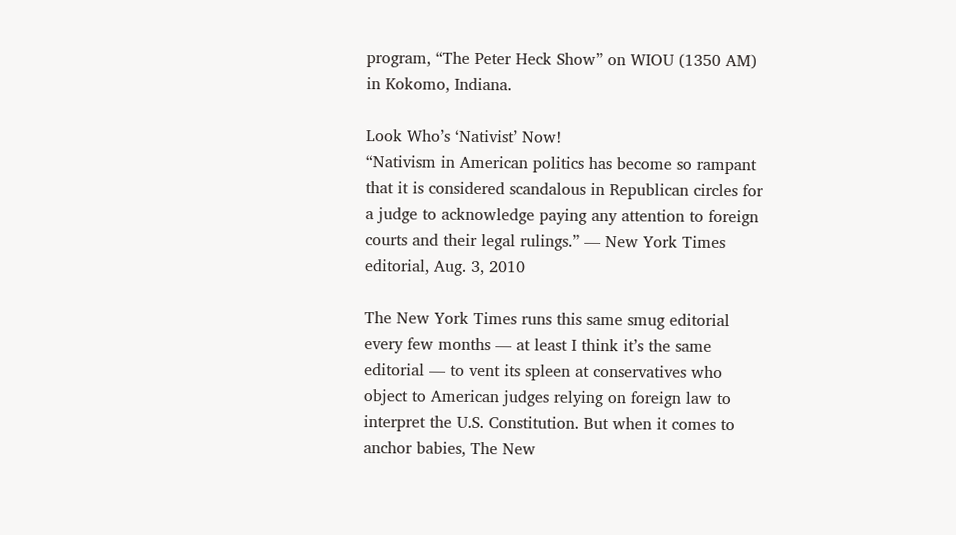program, “The Peter Heck Show” on WIOU (1350 AM) in Kokomo, Indiana.

Look Who’s ‘Nativist’ Now!
“Nativism in American politics has become so rampant that it is considered scandalous in Republican circles for a judge to acknowledge paying any attention to foreign courts and their legal rulings.” — New York Times editorial, Aug. 3, 2010

The New York Times runs this same smug editorial every few months — at least I think it’s the same editorial — to vent its spleen at conservatives who object to American judges relying on foreign law to interpret the U.S. Constitution. But when it comes to anchor babies, The New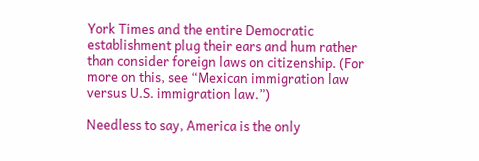York Times and the entire Democratic establishment plug their ears and hum rather than consider foreign laws on citizenship. (For more on this, see “Mexican immigration law versus U.S. immigration law.”)

Needless to say, America is the only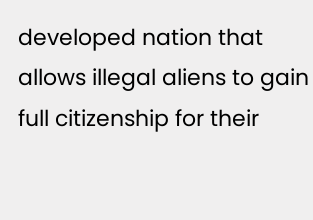developed nation that allows illegal aliens to gain full citizenship for their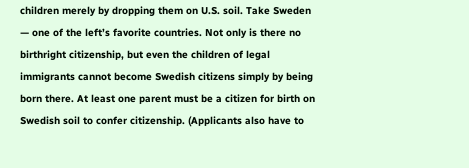children merely by dropping them on U.S. soil. Take Sweden — one of the left’s favorite countries. Not only is there no birthright citizenship, but even the children of legal immigrants cannot become Swedish citizens simply by being born there. At least one parent must be a citizen for birth on Swedish soil to confer citizenship. (Applicants also have to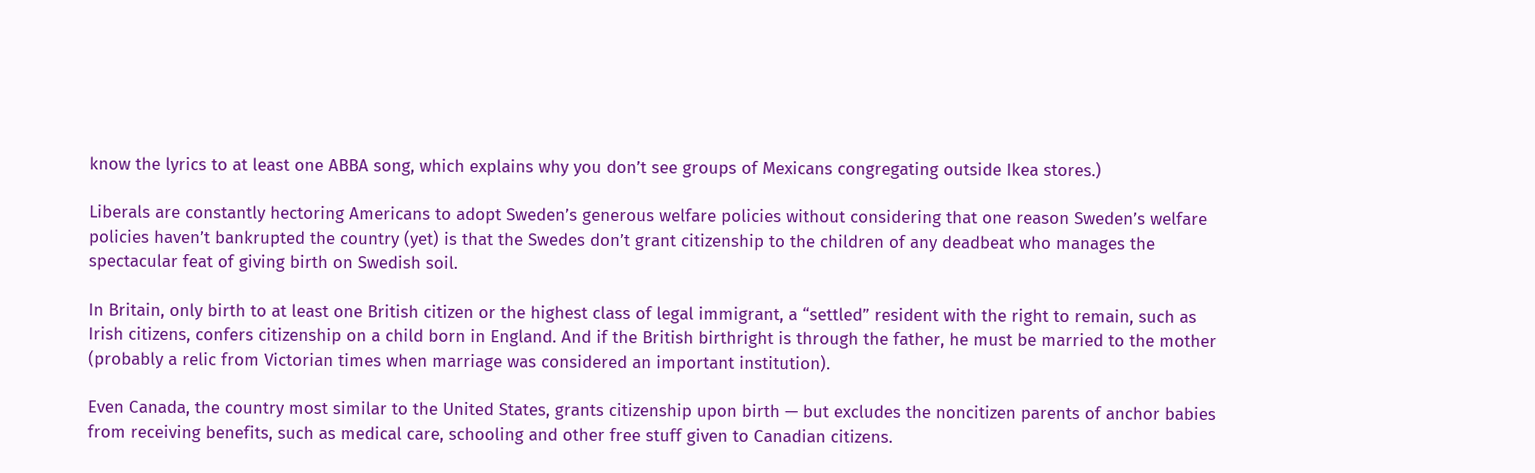know the lyrics to at least one ABBA song, which explains why you don’t see groups of Mexicans congregating outside Ikea stores.)

Liberals are constantly hectoring Americans to adopt Sweden’s generous welfare policies without considering that one reason Sweden’s welfare policies haven’t bankrupted the country (yet) is that the Swedes don’t grant citizenship to the children of any deadbeat who manages the spectacular feat of giving birth on Swedish soil.

In Britain, only birth to at least one British citizen or the highest class of legal immigrant, a “settled” resident with the right to remain, such as Irish citizens, confers citizenship on a child born in England. And if the British birthright is through the father, he must be married to the mother (probably a relic from Victorian times when marriage was considered an important institution).

Even Canada, the country most similar to the United States, grants citizenship upon birth — but excludes the noncitizen parents of anchor babies from receiving benefits, such as medical care, schooling and other free stuff given to Canadian citizens.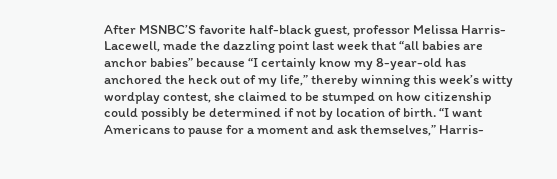After MSNBC’S favorite half-black guest, professor Melissa Harris-Lacewell, made the dazzling point last week that “all babies are anchor babies” because “I certainly know my 8-year-old has anchored the heck out of my life,” thereby winning this week’s witty wordplay contest, she claimed to be stumped on how citizenship could possibly be determined if not by location of birth. “I want Americans to pause for a moment and ask themselves,” Harris-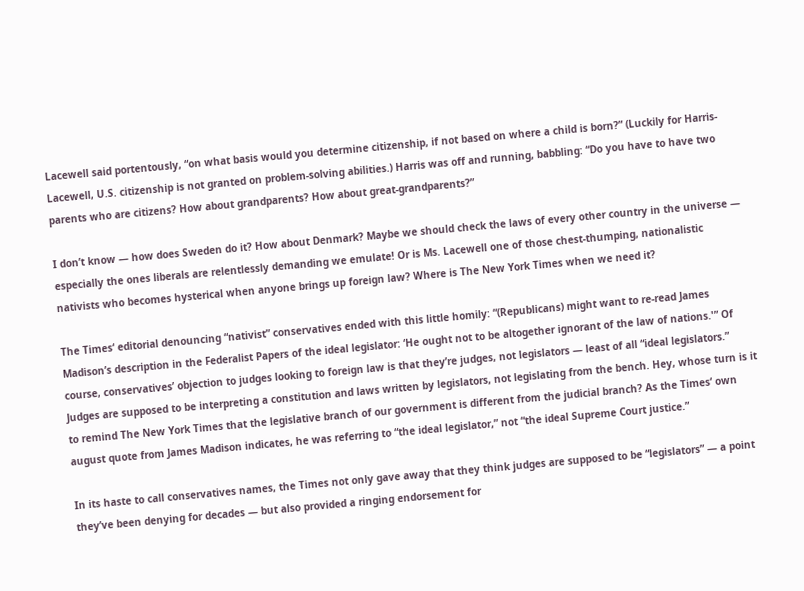Lacewell said portentously, “on what basis would you determine citizenship, if not based on where a child is born?” (Luckily for Harris-Lacewell, U.S. citizenship is not granted on problem-solving abilities.) Harris was off and running, babbling: “Do you have to have two parents who are citizens? How about grandparents? How about great-grandparents?”

I don’t know — how does Sweden do it? How about Denmark? Maybe we should check the laws of every other country in the universe — especially the ones liberals are relentlessly demanding we emulate! Or is Ms. Lacewell one of those chest-thumping, nationalistic nativists who becomes hysterical when anyone brings up foreign law? Where is The New York Times when we need it?

The Times‘ editorial denouncing “nativist” conservatives ended with this little homily: “(Republicans) might want to re-read James Madison’s description in the Federalist Papers of the ideal legislator: ‘He ought not to be altogether ignorant of the law of nations.'” Of course, conservatives’ objection to judges looking to foreign law is that they’re judges, not legislators — least of all “ideal legislators.” Judges are supposed to be interpreting a constitution and laws written by legislators, not legislating from the bench. Hey, whose turn is it to remind The New York Times that the legislative branch of our government is different from the judicial branch? As the Times‘ own august quote from James Madison indicates, he was referring to “the ideal legislator,” not “the ideal Supreme Court justice.”

In its haste to call conservatives names, the Times not only gave away that they think judges are supposed to be “legislators” — a point they’ve been denying for decades — but also provided a ringing endorsement for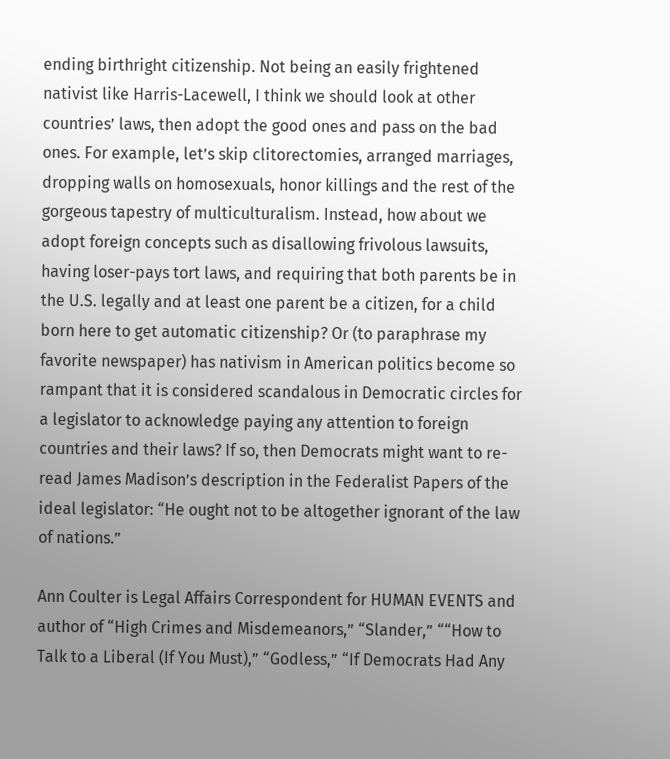ending birthright citizenship. Not being an easily frightened nativist like Harris-Lacewell, I think we should look at other countries’ laws, then adopt the good ones and pass on the bad ones. For example, let’s skip clitorectomies, arranged marriages, dropping walls on homosexuals, honor killings and the rest of the gorgeous tapestry of multiculturalism. Instead, how about we adopt foreign concepts such as disallowing frivolous lawsuits, having loser-pays tort laws, and requiring that both parents be in the U.S. legally and at least one parent be a citizen, for a child born here to get automatic citizenship? Or (to paraphrase my favorite newspaper) has nativism in American politics become so rampant that it is considered scandalous in Democratic circles for a legislator to acknowledge paying any attention to foreign countries and their laws? If so, then Democrats might want to re-read James Madison’s description in the Federalist Papers of the ideal legislator: “He ought not to be altogether ignorant of the law of nations.”

Ann Coulter is Legal Affairs Correspondent for HUMAN EVENTS and author of “High Crimes and Misdemeanors,” “Slander,” ““How to Talk to a Liberal (If You Must),” “Godless,” “If Democrats Had Any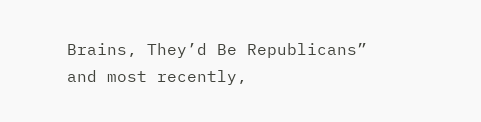Brains, They’d Be Republicans” and most recently,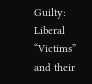Guilty: Liberal “Victims” and their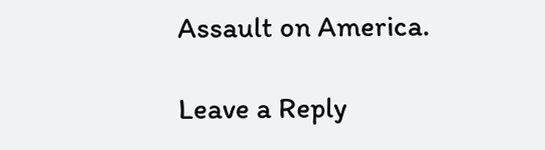Assault on America.

Leave a Reply